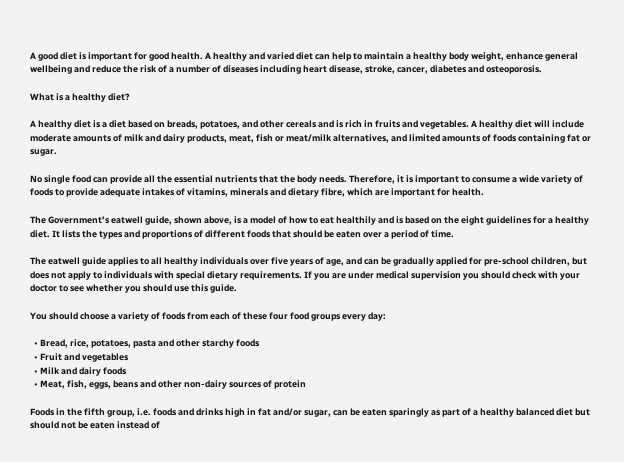A good diet is important for good health. A healthy and varied diet can help to maintain a healthy body weight, enhance general wellbeing and reduce the risk of a number of diseases including heart disease, stroke, cancer, diabetes and osteoporosis.

What is a healthy diet?

A healthy diet is a diet based on breads, potatoes, and other cereals and is rich in fruits and vegetables. A healthy diet will include moderate amounts of milk and dairy products, meat, fish or meat/milk alternatives, and limited amounts of foods containing fat or sugar.

No single food can provide all the essential nutrients that the body needs. Therefore, it is important to consume a wide variety of foods to provide adequate intakes of vitamins, minerals and dietary fibre, which are important for health.

The Government’s eatwell guide, shown above, is a model of how to eat healthily and is based on the eight guidelines for a healthy diet. It lists the types and proportions of different foods that should be eaten over a period of time.

The eatwell guide applies to all healthy individuals over five years of age, and can be gradually applied for pre-school children, but does not apply to individuals with special dietary requirements. If you are under medical supervision you should check with your doctor to see whether you should use this guide.

You should choose a variety of foods from each of these four food groups every day:

  • Bread, rice, potatoes, pasta and other starchy foods
  • Fruit and vegetables
  • Milk and dairy foods
  • Meat, fish, eggs, beans and other non-dairy sources of protein

Foods in the fifth group, i.e. foods and drinks high in fat and/or sugar, can be eaten sparingly as part of a healthy balanced diet but should not be eaten instead of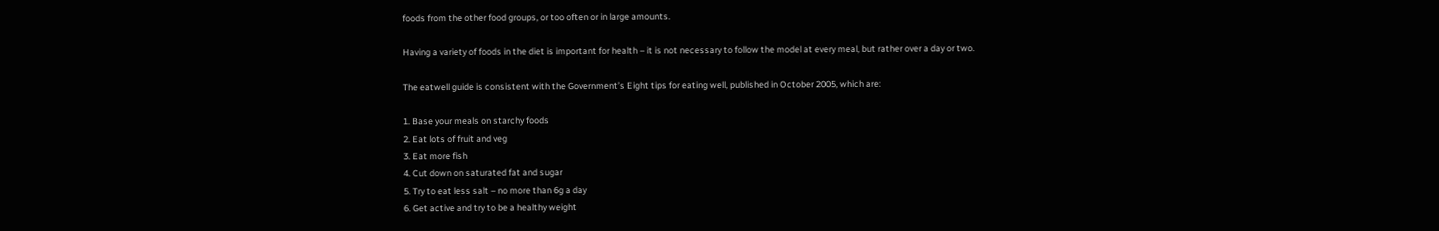foods from the other food groups, or too often or in large amounts.

Having a variety of foods in the diet is important for health – it is not necessary to follow the model at every meal, but rather over a day or two.

The eatwell guide is consistent with the Government’s Eight tips for eating well, published in October 2005, which are:

1. Base your meals on starchy foods
2. Eat lots of fruit and veg
3. Eat more fish
4. Cut down on saturated fat and sugar
5. Try to eat less salt – no more than 6g a day
6. Get active and try to be a healthy weight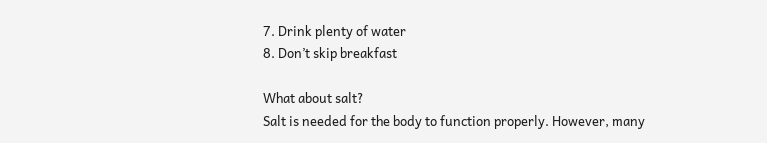7. Drink plenty of water
8. Don’t skip breakfast

What about salt?
Salt is needed for the body to function properly. However, many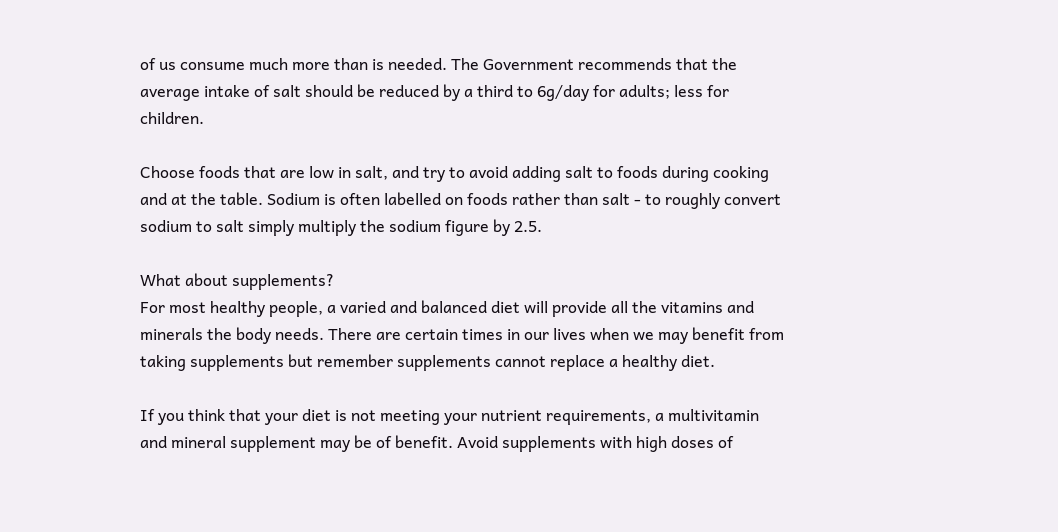of us consume much more than is needed. The Government recommends that the average intake of salt should be reduced by a third to 6g/day for adults; less for children.

Choose foods that are low in salt, and try to avoid adding salt to foods during cooking and at the table. Sodium is often labelled on foods rather than salt - to roughly convert sodium to salt simply multiply the sodium figure by 2.5.

What about supplements?
For most healthy people, a varied and balanced diet will provide all the vitamins and minerals the body needs. There are certain times in our lives when we may benefit from taking supplements but remember supplements cannot replace a healthy diet.

If you think that your diet is not meeting your nutrient requirements, a multivitamin and mineral supplement may be of benefit. Avoid supplements with high doses of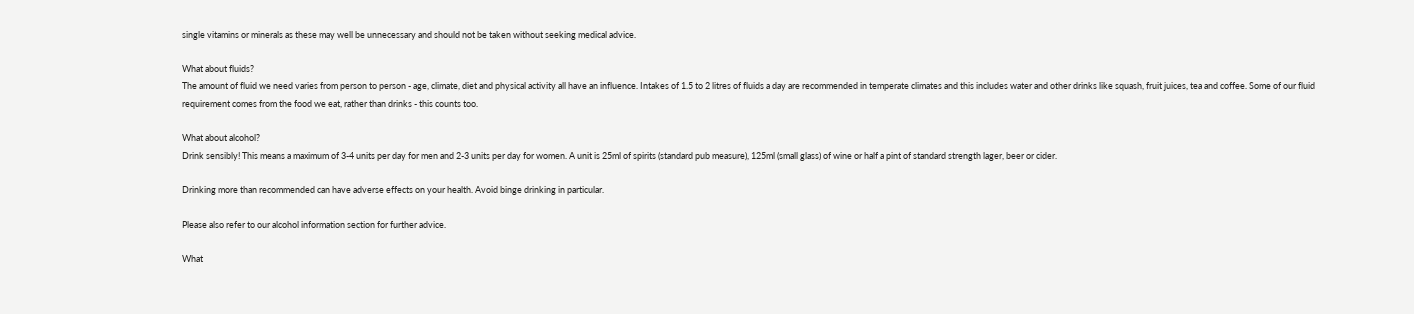single vitamins or minerals as these may well be unnecessary and should not be taken without seeking medical advice.

What about fluids?
The amount of fluid we need varies from person to person - age, climate, diet and physical activity all have an influence. Intakes of 1.5 to 2 litres of fluids a day are recommended in temperate climates and this includes water and other drinks like squash, fruit juices, tea and coffee. Some of our fluid requirement comes from the food we eat, rather than drinks - this counts too.

What about alcohol?
Drink sensibly! This means a maximum of 3-4 units per day for men and 2-3 units per day for women. A unit is 25ml of spirits (standard pub measure), 125ml (small glass) of wine or half a pint of standard strength lager, beer or cider.

Drinking more than recommended can have adverse effects on your health. Avoid binge drinking in particular.

Please also refer to our alcohol information section for further advice.

What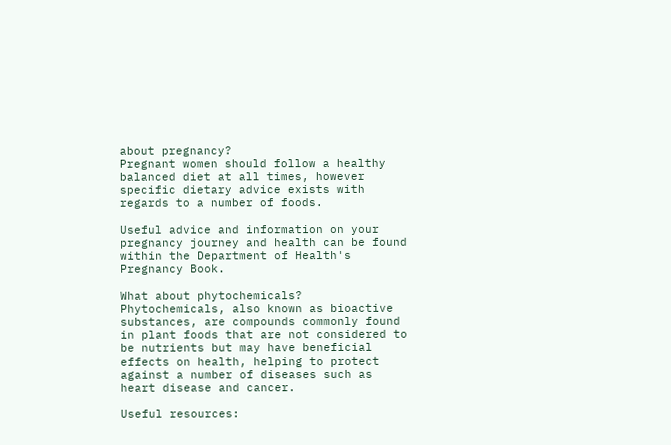about pregnancy?
Pregnant women should follow a healthy balanced diet at all times, however specific dietary advice exists with regards to a number of foods.

Useful advice and information on your pregnancy journey and health can be found within the Department of Health's  Pregnancy Book.

What about phytochemicals?
Phytochemicals, also known as bioactive substances, are compounds commonly found in plant foods that are not considered to be nutrients but may have beneficial effects on health, helping to protect against a number of diseases such as heart disease and cancer.

Useful resources: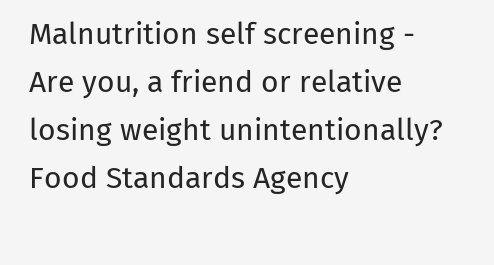Malnutrition self screening - Are you, a friend or relative losing weight unintentionally?
Food Standards Agency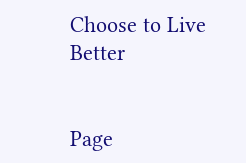Choose to Live Better


Page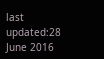last updated:28 June 2016